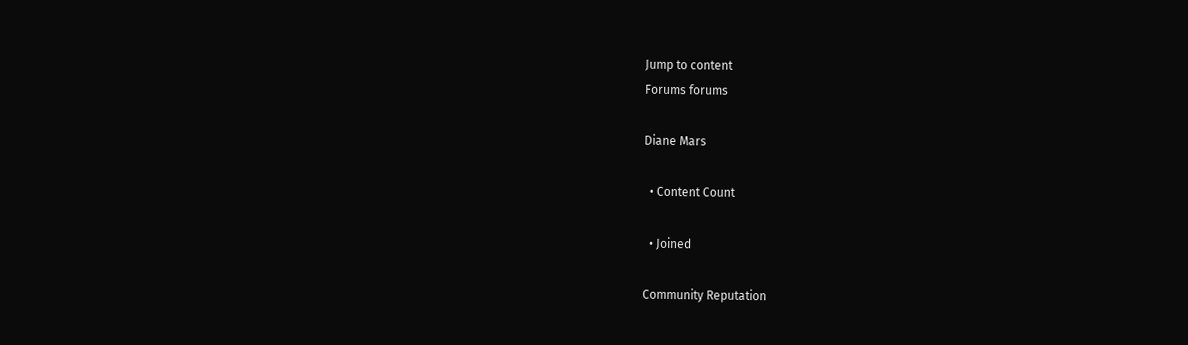Jump to content
Forums forums

Diane Mars

  • Content Count

  • Joined

Community Reputation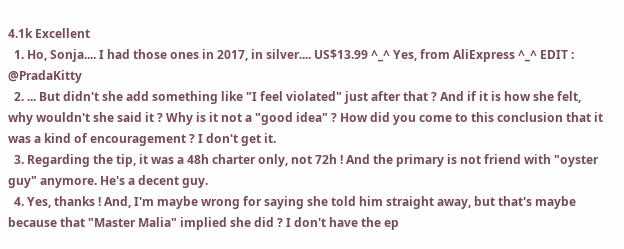4.1k Excellent
  1. Ho, Sonja.... I had those ones in 2017, in silver.... US$13.99 ^_^ Yes, from AliExpress ^_^ EDIT : @PradaKitty
  2. ... But didn't she add something like "I feel violated" just after that ? And if it is how she felt, why wouldn't she said it ? Why is it not a "good idea" ? How did you come to this conclusion that it was a kind of encouragement ? I don't get it.
  3. Regarding the tip, it was a 48h charter only, not 72h ! And the primary is not friend with "oyster guy" anymore. He's a decent guy.
  4. Yes, thanks ! And, I'm maybe wrong for saying she told him straight away, but that's maybe because that "Master Malia" implied she did ? I don't have the ep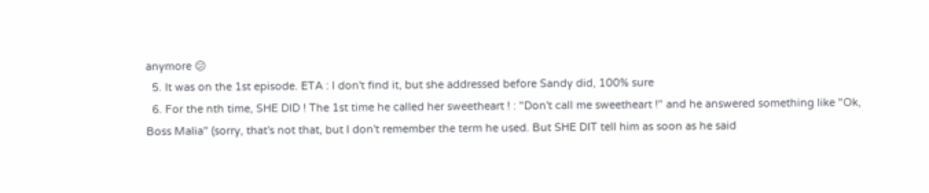anymore 😕
  5. It was on the 1st episode. ETA : I don't find it, but she addressed before Sandy did, 100% sure
  6. For the nth time, SHE DID ! The 1st time he called her sweetheart ! : "Don't call me sweetheart !" and he answered something like "Ok, Boss Malia" (sorry, that's not that, but I don't remember the term he used. But SHE DIT tell him as soon as he said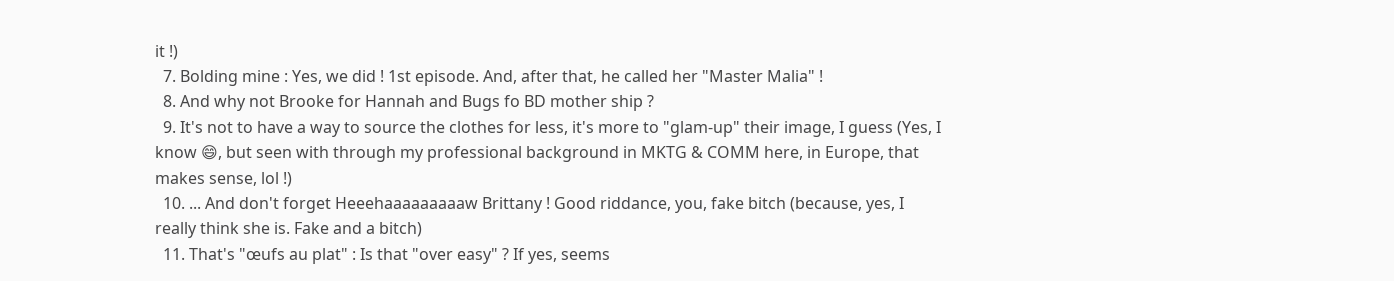it !)
  7. Bolding mine : Yes, we did ! 1st episode. And, after that, he called her "Master Malia" !
  8. And why not Brooke for Hannah and Bugs fo BD mother ship ?
  9. It's not to have a way to source the clothes for less, it's more to "glam-up" their image, I guess (Yes, I know 😄, but seen with through my professional background in MKTG & COMM here, in Europe, that makes sense, lol !)
  10. ... And don't forget Heeehaaaaaaaaaw Brittany ! Good riddance, you, fake bitch (because, yes, I really think she is. Fake and a bitch)
  11. That's "œufs au plat" : Is that "over easy" ? If yes, seems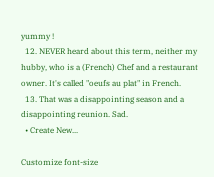yummy !
  12. NEVER heard about this term, neither my hubby, who is a (French) Chef and a restaurant owner. It's called "oeufs au plat" in French.
  13. That was a disappointing season and a disappointing reunion. Sad.
  • Create New...

Customize font-size